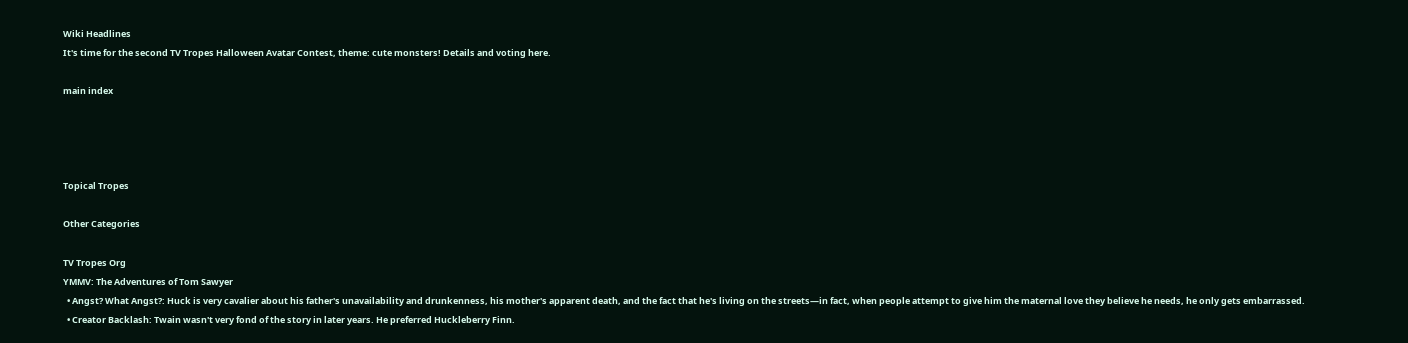Wiki Headlines
It's time for the second TV Tropes Halloween Avatar Contest, theme: cute monsters! Details and voting here.

main index




Topical Tropes

Other Categories

TV Tropes Org
YMMV: The Adventures of Tom Sawyer
  • Angst? What Angst?: Huck is very cavalier about his father's unavailability and drunkenness, his mother's apparent death, and the fact that he's living on the streets—in fact, when people attempt to give him the maternal love they believe he needs, he only gets embarrassed.
  • Creator Backlash: Twain wasn't very fond of the story in later years. He preferred Huckleberry Finn.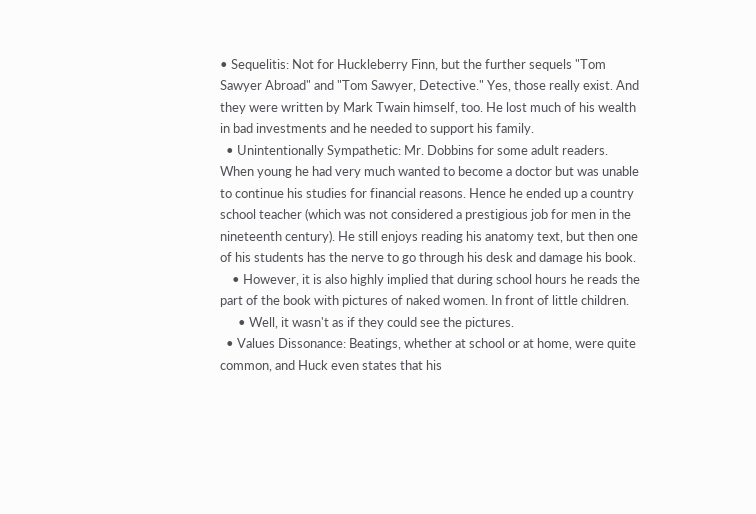• Sequelitis: Not for Huckleberry Finn, but the further sequels "Tom Sawyer Abroad" and "Tom Sawyer, Detective." Yes, those really exist. And they were written by Mark Twain himself, too. He lost much of his wealth in bad investments and he needed to support his family.
  • Unintentionally Sympathetic: Mr. Dobbins for some adult readers. When young he had very much wanted to become a doctor but was unable to continue his studies for financial reasons. Hence he ended up a country school teacher (which was not considered a prestigious job for men in the nineteenth century). He still enjoys reading his anatomy text, but then one of his students has the nerve to go through his desk and damage his book.
    • However, it is also highly implied that during school hours he reads the part of the book with pictures of naked women. In front of little children.
      • Well, it wasn't as if they could see the pictures.
  • Values Dissonance: Beatings, whether at school or at home, were quite common, and Huck even states that his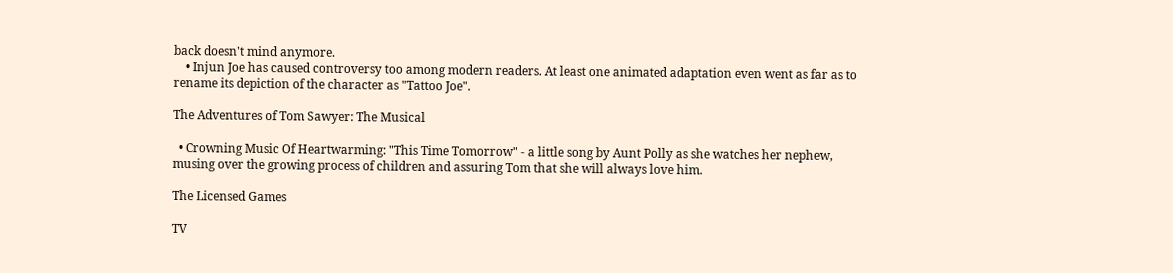back doesn't mind anymore.
    • Injun Joe has caused controversy too among modern readers. At least one animated adaptation even went as far as to rename its depiction of the character as "Tattoo Joe".

The Adventures of Tom Sawyer: The Musical

  • Crowning Music Of Heartwarming: "This Time Tomorrow" - a little song by Aunt Polly as she watches her nephew, musing over the growing process of children and assuring Tom that she will always love him.

The Licensed Games

TV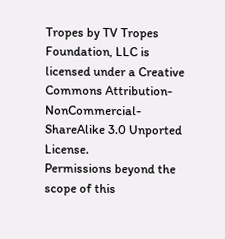Tropes by TV Tropes Foundation, LLC is licensed under a Creative Commons Attribution-NonCommercial-ShareAlike 3.0 Unported License.
Permissions beyond the scope of this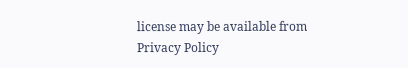license may be available from
Privacy Policy